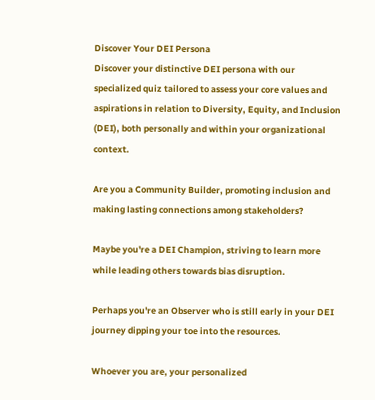Discover Your DEI Persona
Discover your distinctive DEI persona with our specialized quiz tailored to assess your core values and aspirations in relation to Diversity, Equity, and Inclusion (DEI), both personally and within your organizational context.

Are you a Community Builder, promoting inclusion and making lasting connections among stakeholders?

Maybe you're a DEI Champion, striving to learn more while leading others towards bias disruption.

Perhaps you're an Observer who is still early in your DEI journey dipping your toe into the resources.

Whoever you are, your personalized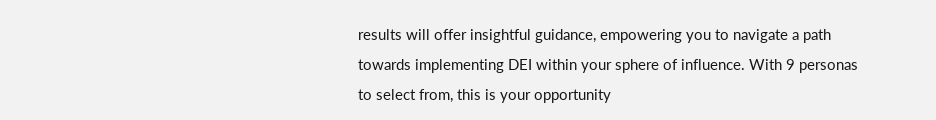results will offer insightful guidance, empowering you to navigate a path towards implementing DEI within your sphere of influence. With 9 personas to select from, this is your opportunity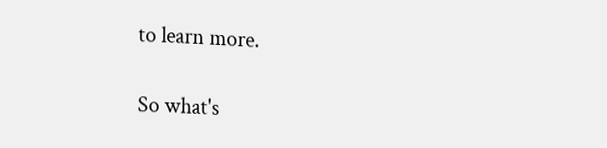to learn more.

So what's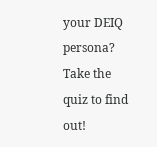your DEIQ persona?
Take the quiz to find out!